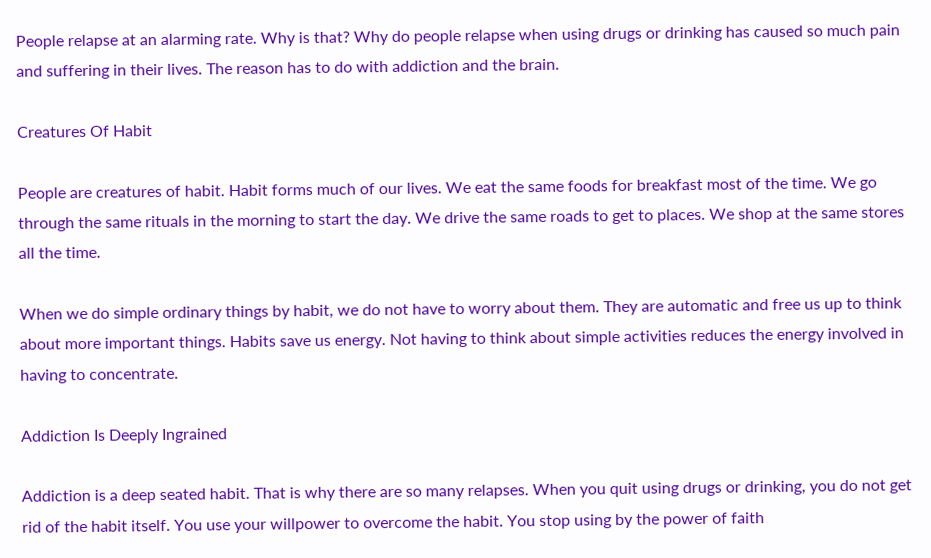People relapse at an alarming rate. Why is that? Why do people relapse when using drugs or drinking has caused so much pain and suffering in their lives. The reason has to do with addiction and the brain.

Creatures Of Habit

People are creatures of habit. Habit forms much of our lives. We eat the same foods for breakfast most of the time. We go through the same rituals in the morning to start the day. We drive the same roads to get to places. We shop at the same stores all the time.

When we do simple ordinary things by habit, we do not have to worry about them. They are automatic and free us up to think about more important things. Habits save us energy. Not having to think about simple activities reduces the energy involved in having to concentrate.

Addiction Is Deeply Ingrained

Addiction is a deep seated habit. That is why there are so many relapses. When you quit using drugs or drinking, you do not get rid of the habit itself. You use your willpower to overcome the habit. You stop using by the power of faith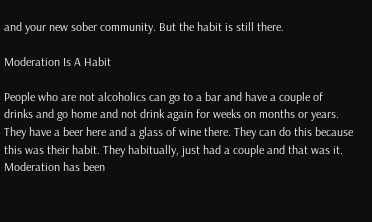and your new sober community. But the habit is still there.

Moderation Is A Habit

People who are not alcoholics can go to a bar and have a couple of drinks and go home and not drink again for weeks on months or years. They have a beer here and a glass of wine there. They can do this because this was their habit. They habitually, just had a couple and that was it. Moderation has been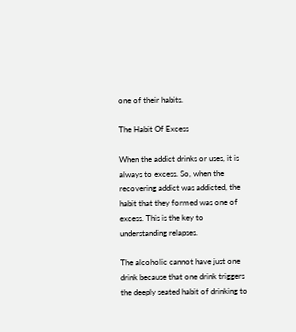one of their habits.

The Habit Of Excess

When the addict drinks or uses, it is always to excess. So, when the recovering addict was addicted, the habit that they formed was one of excess. This is the key to understanding relapses.

The alcoholic cannot have just one drink because that one drink triggers the deeply seated habit of drinking to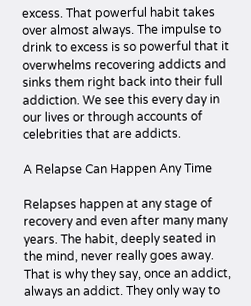excess. That powerful habit takes over almost always. The impulse to drink to excess is so powerful that it overwhelms recovering addicts and sinks them right back into their full addiction. We see this every day in our lives or through accounts of celebrities that are addicts.

A Relapse Can Happen Any Time

Relapses happen at any stage of recovery and even after many many years. The habit, deeply seated in the mind, never really goes away. That is why they say, once an addict, always an addict. They only way to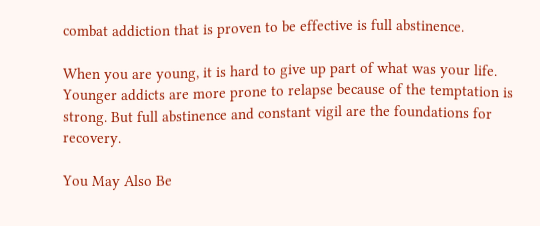combat addiction that is proven to be effective is full abstinence.

When you are young, it is hard to give up part of what was your life. Younger addicts are more prone to relapse because of the temptation is strong. But full abstinence and constant vigil are the foundations for recovery.

You May Also Be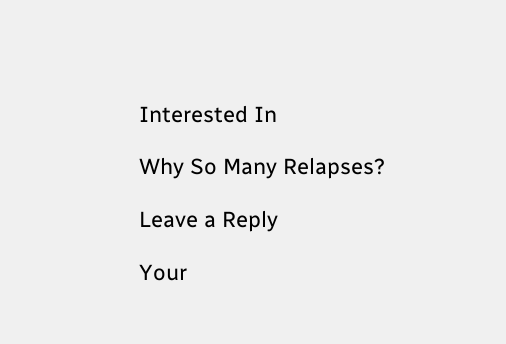Interested In

Why So Many Relapses?

Leave a Reply

Your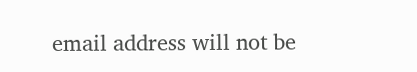email address will not be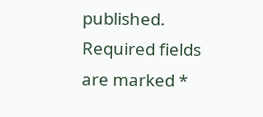published. Required fields are marked *